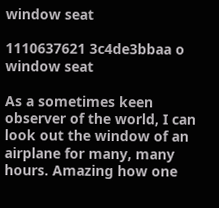window seat

1110637621 3c4de3bbaa o window seat

As a sometimes keen observer of the world, I can look out the window of an airplane for many, many hours. Amazing how one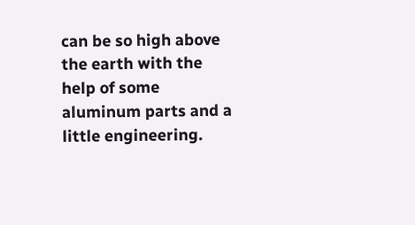can be so high above the earth with the help of some aluminum parts and a little engineering.